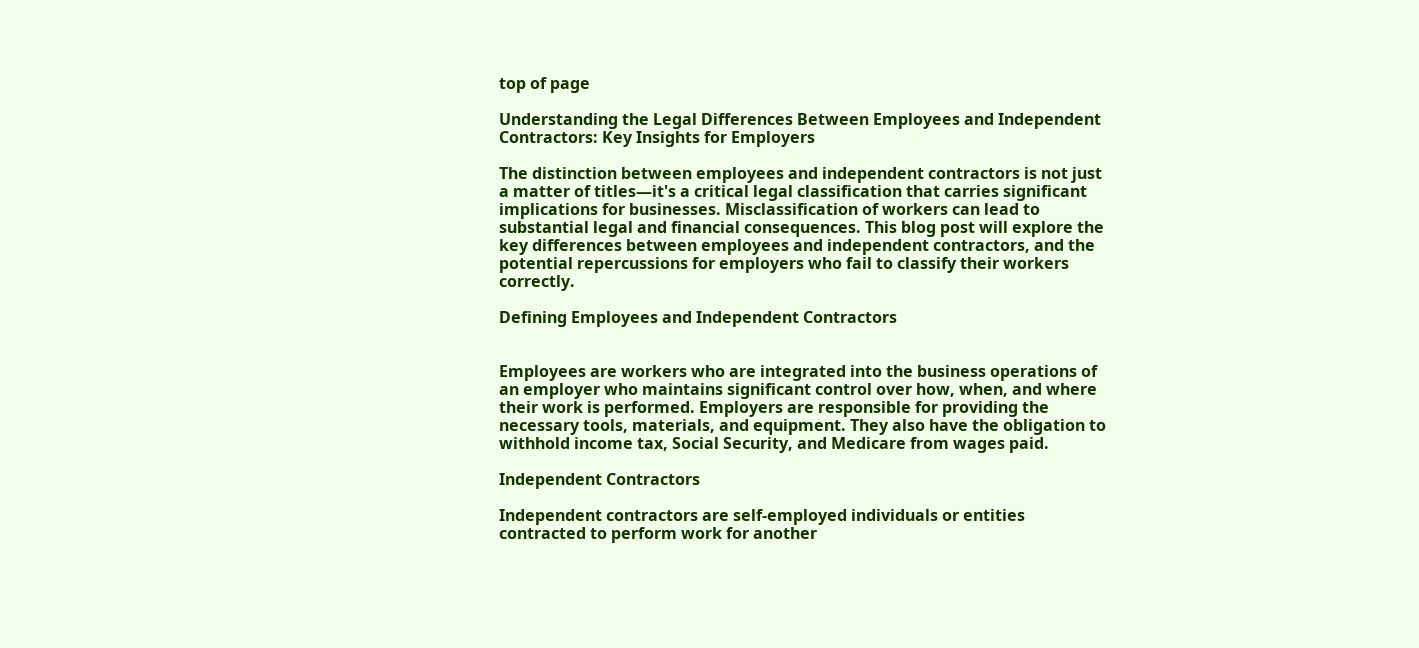top of page

Understanding the Legal Differences Between Employees and Independent Contractors: Key Insights for Employers

The distinction between employees and independent contractors is not just a matter of titles—it's a critical legal classification that carries significant implications for businesses. Misclassification of workers can lead to substantial legal and financial consequences. This blog post will explore the key differences between employees and independent contractors, and the potential repercussions for employers who fail to classify their workers correctly.

Defining Employees and Independent Contractors


Employees are workers who are integrated into the business operations of an employer who maintains significant control over how, when, and where their work is performed. Employers are responsible for providing the necessary tools, materials, and equipment. They also have the obligation to withhold income tax, Social Security, and Medicare from wages paid.

Independent Contractors

Independent contractors are self-employed individuals or entities contracted to perform work for another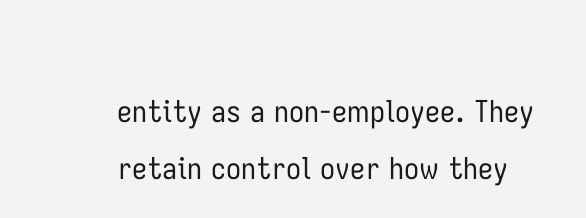entity as a non-employee. They retain control over how they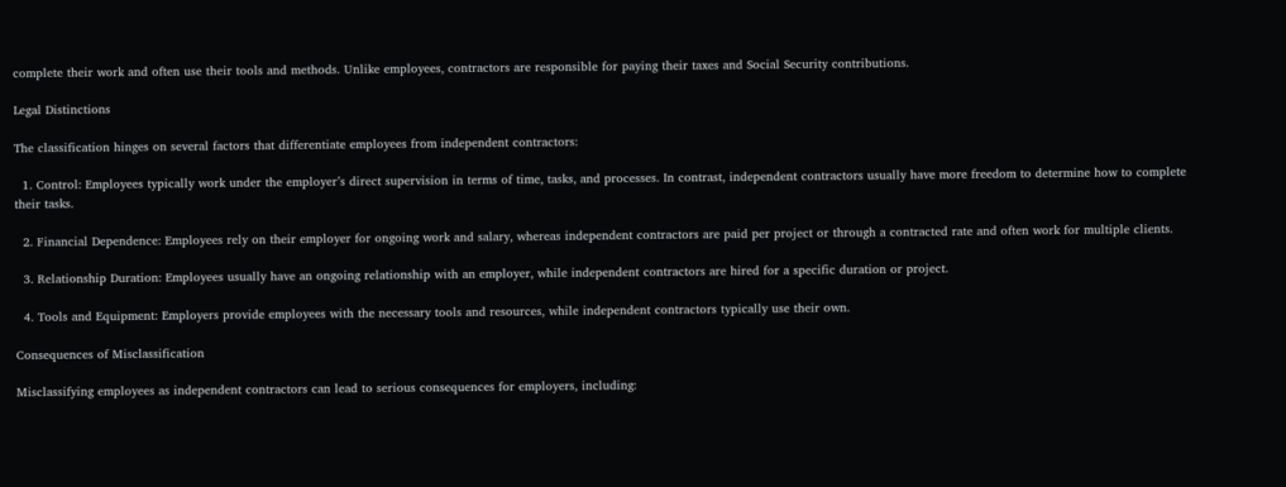complete their work and often use their tools and methods. Unlike employees, contractors are responsible for paying their taxes and Social Security contributions.

Legal Distinctions

The classification hinges on several factors that differentiate employees from independent contractors:

  1. Control: Employees typically work under the employer’s direct supervision in terms of time, tasks, and processes. In contrast, independent contractors usually have more freedom to determine how to complete their tasks.

  2. Financial Dependence: Employees rely on their employer for ongoing work and salary, whereas independent contractors are paid per project or through a contracted rate and often work for multiple clients.

  3. Relationship Duration: Employees usually have an ongoing relationship with an employer, while independent contractors are hired for a specific duration or project.

  4. Tools and Equipment: Employers provide employees with the necessary tools and resources, while independent contractors typically use their own.

Consequences of Misclassification

Misclassifying employees as independent contractors can lead to serious consequences for employers, including: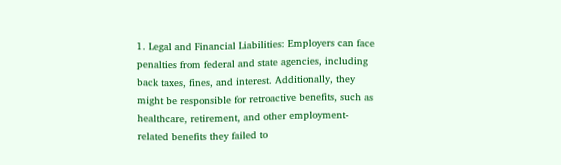1. Legal and Financial Liabilities: Employers can face penalties from federal and state agencies, including back taxes, fines, and interest. Additionally, they might be responsible for retroactive benefits, such as healthcare, retirement, and other employment-related benefits they failed to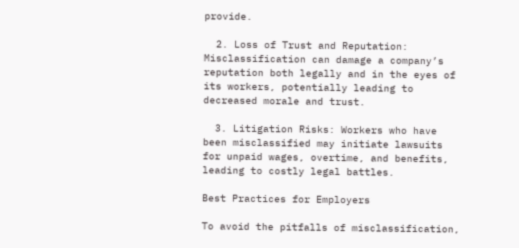provide.

  2. Loss of Trust and Reputation: Misclassification can damage a company’s reputation both legally and in the eyes of its workers, potentially leading to decreased morale and trust.

  3. Litigation Risks: Workers who have been misclassified may initiate lawsuits for unpaid wages, overtime, and benefits, leading to costly legal battles.

Best Practices for Employers

To avoid the pitfalls of misclassification,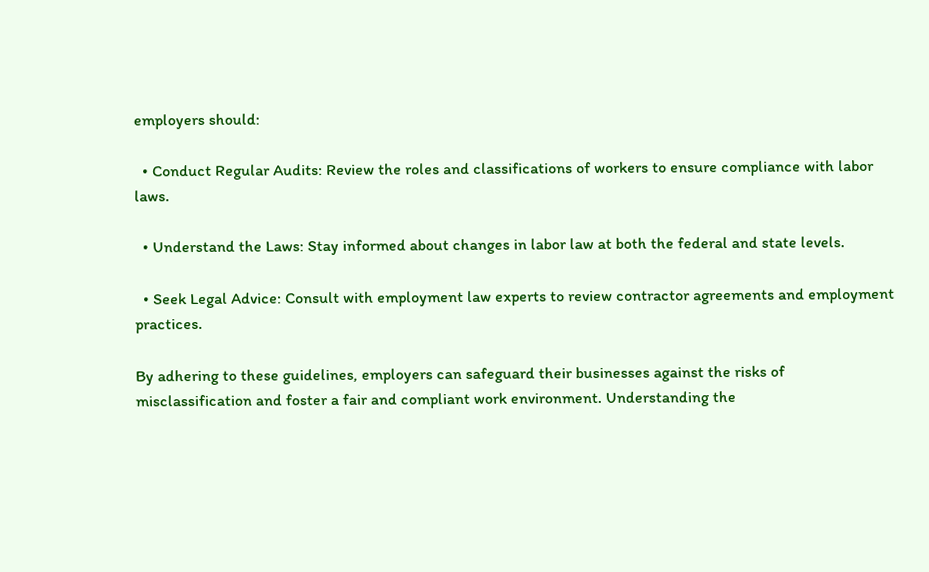employers should:

  • Conduct Regular Audits: Review the roles and classifications of workers to ensure compliance with labor laws.

  • Understand the Laws: Stay informed about changes in labor law at both the federal and state levels.

  • Seek Legal Advice: Consult with employment law experts to review contractor agreements and employment practices.

By adhering to these guidelines, employers can safeguard their businesses against the risks of misclassification and foster a fair and compliant work environment. Understanding the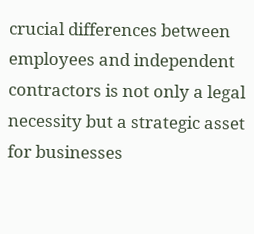crucial differences between employees and independent contractors is not only a legal necessity but a strategic asset for businesses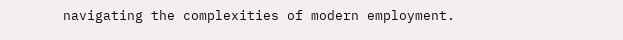navigating the complexities of modern employment.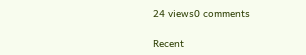24 views0 comments

Recent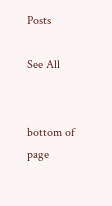Posts

See All


bottom of page